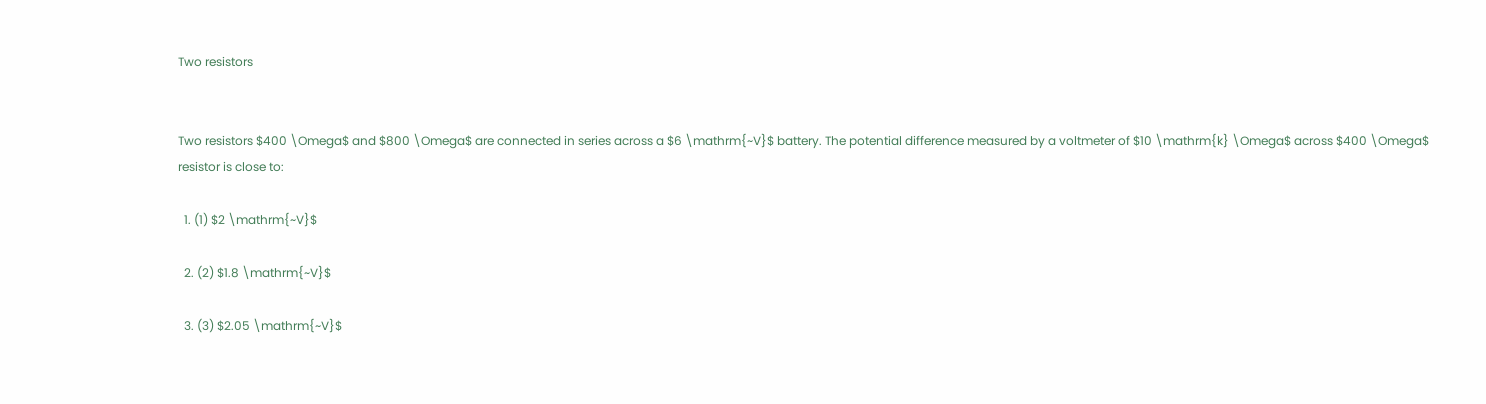Two resistors


Two resistors $400 \Omega$ and $800 \Omega$ are connected in series across a $6 \mathrm{~V}$ battery. The potential difference measured by a voltmeter of $10 \mathrm{k} \Omega$ across $400 \Omega$ resistor is close to:

  1. (1) $2 \mathrm{~V}$

  2. (2) $1.8 \mathrm{~V}$

  3. (3) $2.05 \mathrm{~V}$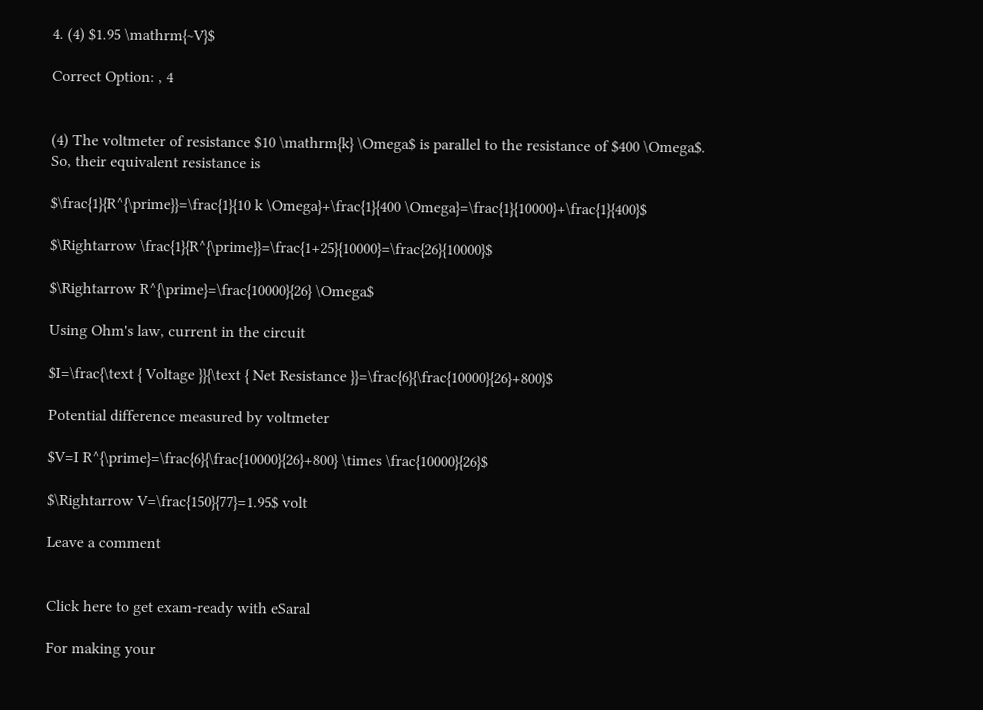4. (4) $1.95 \mathrm{~V}$

Correct Option: , 4


(4) The voltmeter of resistance $10 \mathrm{k} \Omega$ is parallel to the resistance of $400 \Omega$. So, their equivalent resistance is

$\frac{1}{R^{\prime}}=\frac{1}{10 k \Omega}+\frac{1}{400 \Omega}=\frac{1}{10000}+\frac{1}{400}$

$\Rightarrow \frac{1}{R^{\prime}}=\frac{1+25}{10000}=\frac{26}{10000}$

$\Rightarrow R^{\prime}=\frac{10000}{26} \Omega$

Using Ohm's law, current in the circuit

$I=\frac{\text { Voltage }}{\text { Net Resistance }}=\frac{6}{\frac{10000}{26}+800}$

Potential difference measured by voltmeter

$V=I R^{\prime}=\frac{6}{\frac{10000}{26}+800} \times \frac{10000}{26}$

$\Rightarrow V=\frac{150}{77}=1.95$ volt

Leave a comment


Click here to get exam-ready with eSaral

For making your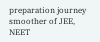preparation journey smoother of JEE, NEET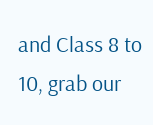and Class 8 to 10, grab our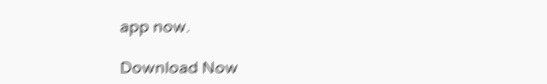app now.

Download Now